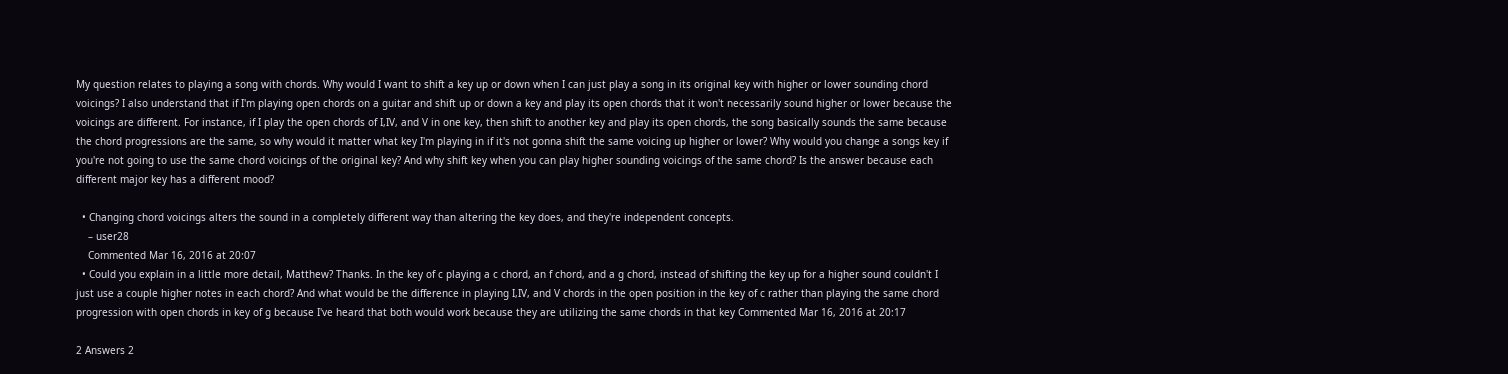My question relates to playing a song with chords. Why would I want to shift a key up or down when I can just play a song in its original key with higher or lower sounding chord voicings? I also understand that if I'm playing open chords on a guitar and shift up or down a key and play its open chords that it won't necessarily sound higher or lower because the voicings are different. For instance, if I play the open chords of I,IV, and V in one key, then shift to another key and play its open chords, the song basically sounds the same because the chord progressions are the same, so why would it matter what key I'm playing in if it's not gonna shift the same voicing up higher or lower? Why would you change a songs key if you're not going to use the same chord voicings of the original key? And why shift key when you can play higher sounding voicings of the same chord? Is the answer because each different major key has a different mood?

  • Changing chord voicings alters the sound in a completely different way than altering the key does, and they're independent concepts.
    – user28
    Commented Mar 16, 2016 at 20:07
  • Could you explain in a little more detail, Matthew? Thanks. In the key of c playing a c chord, an f chord, and a g chord, instead of shifting the key up for a higher sound couldn't I just use a couple higher notes in each chord? And what would be the difference in playing I,IV, and V chords in the open position in the key of c rather than playing the same chord progression with open chords in key of g because I've heard that both would work because they are utilizing the same chords in that key Commented Mar 16, 2016 at 20:17

2 Answers 2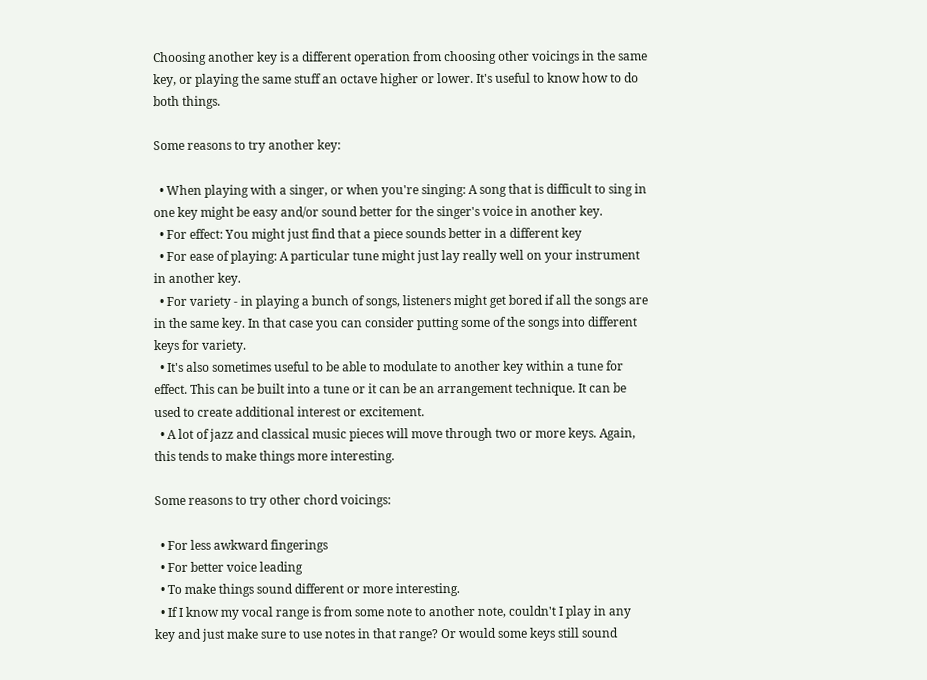Choosing another key is a different operation from choosing other voicings in the same key, or playing the same stuff an octave higher or lower. It's useful to know how to do both things.

Some reasons to try another key:

  • When playing with a singer, or when you're singing: A song that is difficult to sing in one key might be easy and/or sound better for the singer's voice in another key.
  • For effect: You might just find that a piece sounds better in a different key
  • For ease of playing: A particular tune might just lay really well on your instrument in another key.
  • For variety - in playing a bunch of songs, listeners might get bored if all the songs are in the same key. In that case you can consider putting some of the songs into different keys for variety.
  • It's also sometimes useful to be able to modulate to another key within a tune for effect. This can be built into a tune or it can be an arrangement technique. It can be used to create additional interest or excitement.
  • A lot of jazz and classical music pieces will move through two or more keys. Again, this tends to make things more interesting.

Some reasons to try other chord voicings:

  • For less awkward fingerings
  • For better voice leading
  • To make things sound different or more interesting.
  • If I know my vocal range is from some note to another note, couldn't I play in any key and just make sure to use notes in that range? Or would some keys still sound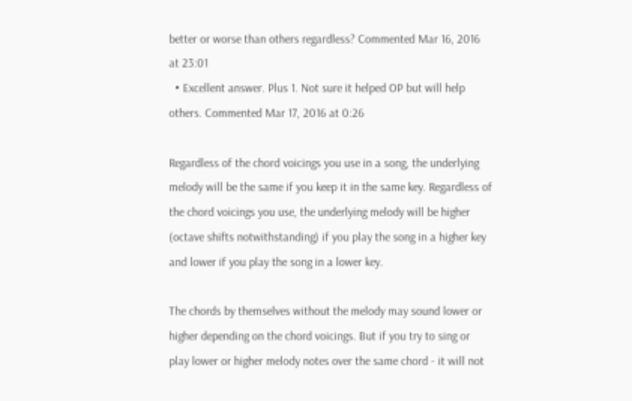better or worse than others regardless? Commented Mar 16, 2016 at 23:01
  • Excellent answer. Plus 1. Not sure it helped OP but will help others. Commented Mar 17, 2016 at 0:26

Regardless of the chord voicings you use in a song, the underlying melody will be the same if you keep it in the same key. Regardless of the chord voicings you use, the underlying melody will be higher (octave shifts notwithstanding) if you play the song in a higher key and lower if you play the song in a lower key.

The chords by themselves without the melody may sound lower or higher depending on the chord voicings. But if you try to sing or play lower or higher melody notes over the same chord - it will not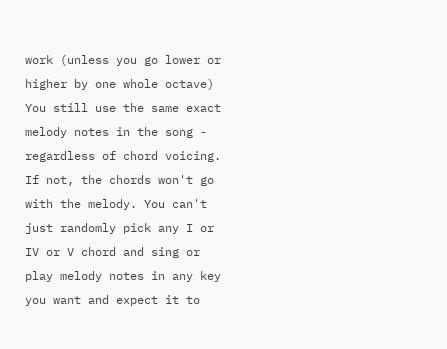work (unless you go lower or higher by one whole octave) You still use the same exact melody notes in the song - regardless of chord voicing. If not, the chords won't go with the melody. You can't just randomly pick any I or IV or V chord and sing or play melody notes in any key you want and expect it to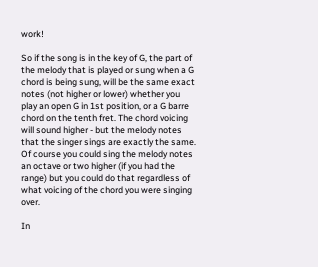work!

So if the song is in the key of G, the part of the melody that is played or sung when a G chord is being sung, will be the same exact notes (not higher or lower) whether you play an open G in 1st position, or a G barre chord on the tenth fret. The chord voicing will sound higher - but the melody notes that the singer sings are exactly the same. Of course you could sing the melody notes an octave or two higher (if you had the range) but you could do that regardless of what voicing of the chord you were singing over.

In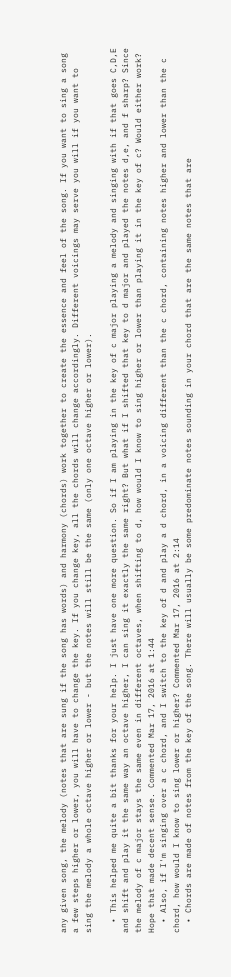any given song, the melody (notes that are sung if the song has words) and harmony (chords) work together to create the essence and feel of the song. If you want to sing a song a few steps higher or lower, you will have to change the key. If you change key, all the chords will change accordingly. Different voicings may serve you will if you want to sing the melody a whole octave higher or lower - but the notes will still be the same (only one octave higher or lower).

  • This helped me quite a bit thanks for your help. I just have one more question. So if I am playing in the key of c major playing a melody and singing with if that goes C,D,E and shift and play it the same way an octave higher, I can sing it exactly the same right? But what if I shifted that key to d major and played the notes d,e, and f sharp? Since the melody of c major stays the same even in different octaves, when shifting to d, how would I know to sing higher or lower than playing it in the key of c? Would either work? Hope that made decent sense. Commented Mar 17, 2016 at 1:44
  • Also, if I'm singing over a c chord, and I switch to the key of d and play a d chord, in a voicing different than the c chord, containing notes higher and lower than the c chord, how would I know to sing lower or higher? Commented Mar 17, 2016 at 2:14
  • Chords are made of notes from the key of the song. There will usually be some predominate notes sounding in your chord that are the same notes that are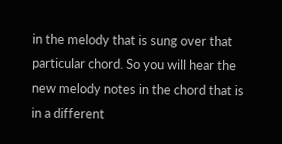in the melody that is sung over that particular chord. So you will hear the new melody notes in the chord that is in a different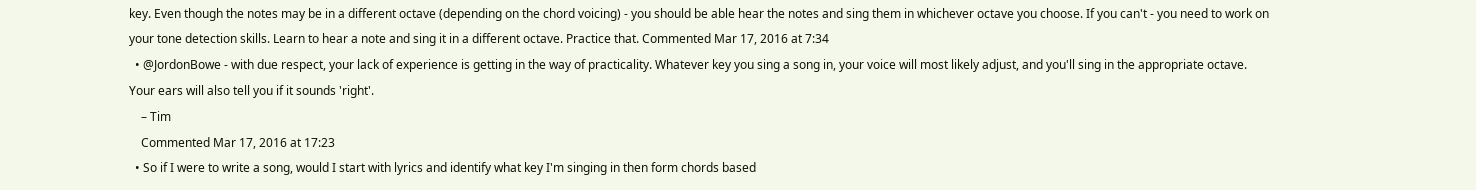key. Even though the notes may be in a different octave (depending on the chord voicing) - you should be able hear the notes and sing them in whichever octave you choose. If you can't - you need to work on your tone detection skills. Learn to hear a note and sing it in a different octave. Practice that. Commented Mar 17, 2016 at 7:34
  • @JordonBowe - with due respect, your lack of experience is getting in the way of practicality. Whatever key you sing a song in, your voice will most likely adjust, and you'll sing in the appropriate octave. Your ears will also tell you if it sounds 'right'.
    – Tim
    Commented Mar 17, 2016 at 17:23
  • So if I were to write a song, would I start with lyrics and identify what key I'm singing in then form chords based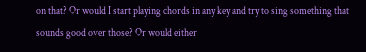on that? Or would I start playing chords in any key and try to sing something that sounds good over those? Or would either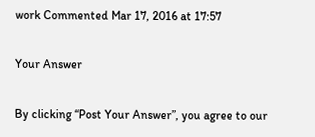work Commented Mar 17, 2016 at 17:57

Your Answer

By clicking “Post Your Answer”, you agree to our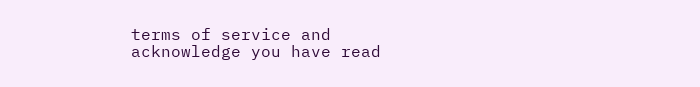terms of service and acknowledge you have read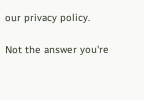our privacy policy.

Not the answer you're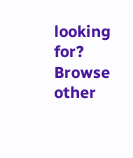looking for? Browse other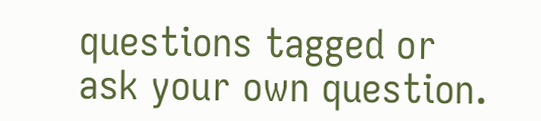questions tagged or ask your own question.